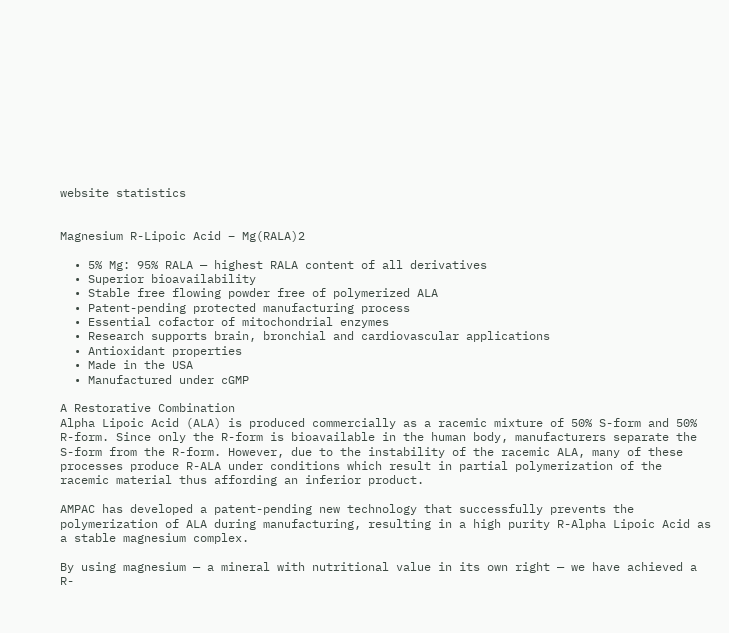website statistics


Magnesium R-Lipoic Acid – Mg(RALA)2

  • 5% Mg: 95% RALA — highest RALA content of all derivatives
  • Superior bioavailability
  • Stable free flowing powder free of polymerized ALA
  • Patent-pending protected manufacturing process
  • Essential cofactor of mitochondrial enzymes
  • Research supports brain, bronchial and cardiovascular applications
  • Antioxidant properties
  • Made in the USA
  • Manufactured under cGMP

A Restorative Combination
Alpha Lipoic Acid (ALA) is produced commercially as a racemic mixture of 50% S-form and 50% R-form. Since only the R-form is bioavailable in the human body, manufacturers separate the S-form from the R-form. However, due to the instability of the racemic ALA, many of these processes produce R-ALA under conditions which result in partial polymerization of the racemic material thus affording an inferior product.

AMPAC has developed a patent-pending new technology that successfully prevents the polymerization of ALA during manufacturing, resulting in a high purity R-Alpha Lipoic Acid as a stable magnesium complex.

By using magnesium — a mineral with nutritional value in its own right — we have achieved a R-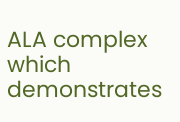ALA complex which demonstrates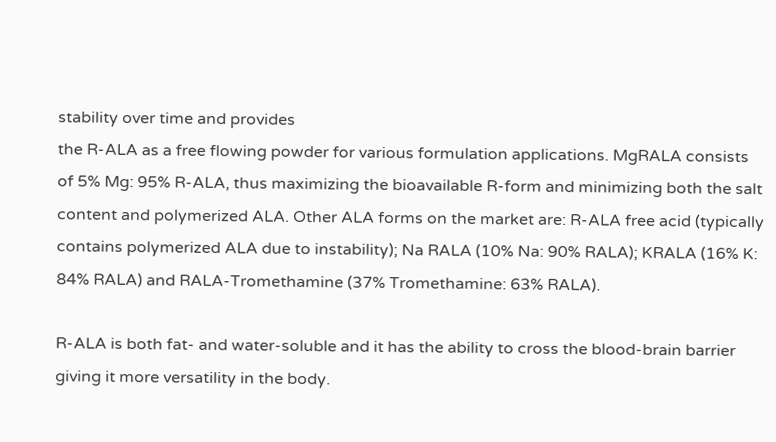stability over time and provides
the R-ALA as a free flowing powder for various formulation applications. MgRALA consists of 5% Mg: 95% R-ALA, thus maximizing the bioavailable R-form and minimizing both the salt content and polymerized ALA. Other ALA forms on the market are: R-ALA free acid (typically contains polymerized ALA due to instability); Na RALA (10% Na: 90% RALA); KRALA (16% K: 84% RALA) and RALA-Tromethamine (37% Tromethamine: 63% RALA).

R-ALA is both fat- and water-soluble and it has the ability to cross the blood-brain barrier giving it more versatility in the body.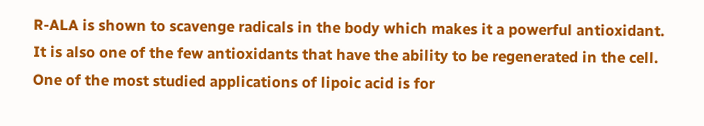R-ALA is shown to scavenge radicals in the body which makes it a powerful antioxidant. It is also one of the few antioxidants that have the ability to be regenerated in the cell. One of the most studied applications of lipoic acid is for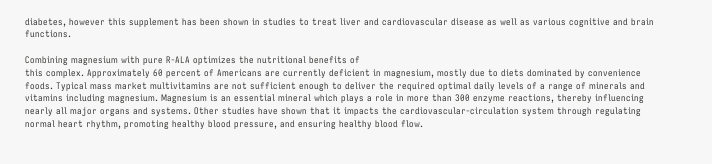diabetes, however this supplement has been shown in studies to treat liver and cardiovascular disease as well as various cognitive and brain functions.

Combining magnesium with pure R-ALA optimizes the nutritional benefits of
this complex. Approximately 60 percent of Americans are currently deficient in magnesium, mostly due to diets dominated by convenience foods. Typical mass market multivitamins are not sufficient enough to deliver the required optimal daily levels of a range of minerals and vitamins including magnesium. Magnesium is an essential mineral which plays a role in more than 300 enzyme reactions, thereby influencing nearly all major organs and systems. Other studies have shown that it impacts the cardiovascular-circulation system through regulating normal heart rhythm, promoting healthy blood pressure, and ensuring healthy blood flow.